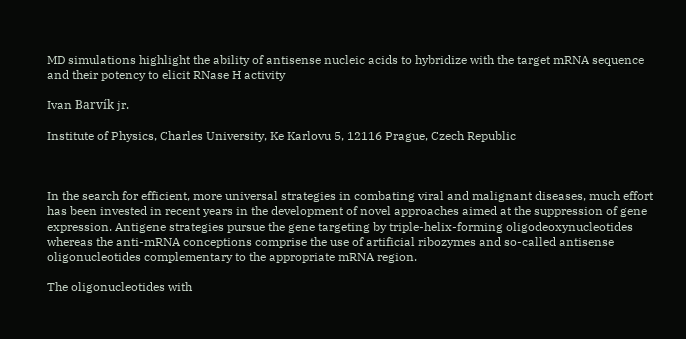MD simulations highlight the ability of antisense nucleic acids to hybridize with the target mRNA sequence and their potency to elicit RNase H activity

Ivan Barvík jr.

Institute of Physics, Charles University, Ke Karlovu 5, 12116 Prague, Czech Republic



In the search for efficient, more universal strategies in combating viral and malignant diseases, much effort has been invested in recent years in the development of novel approaches aimed at the suppression of gene expression. Antigene strategies pursue the gene targeting by triple-helix-forming oligodeoxynucleotides whereas the anti-mRNA conceptions comprise the use of artificial ribozymes and so-called antisense oligonucleotides complementary to the appropriate mRNA region.

The oligonucleotides with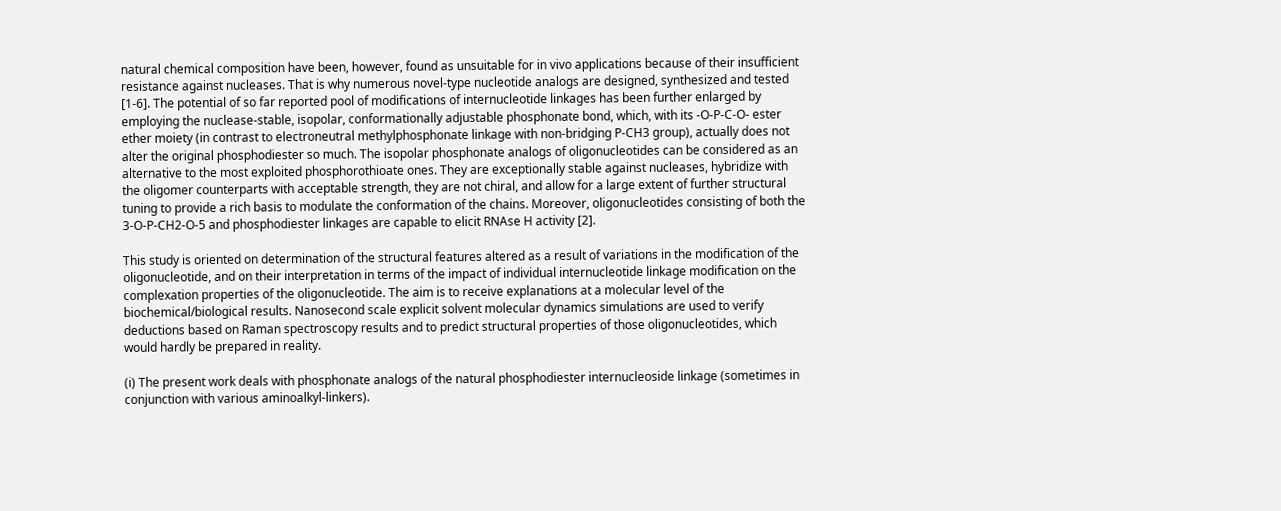natural chemical composition have been, however, found as unsuitable for in vivo applications because of their insufficient resistance against nucleases. That is why numerous novel-type nucleotide analogs are designed, synthesized and tested [1-6]. The potential of so far reported pool of modifications of internucleotide linkages has been further enlarged by employing the nuclease-stable, isopolar, conformationally adjustable phosphonate bond, which, with its -O-P-C-O- ester ether moiety (in contrast to electroneutral methylphosphonate linkage with non-bridging P-CH3 group), actually does not alter the original phosphodiester so much. The isopolar phosphonate analogs of oligonucleotides can be considered as an alternative to the most exploited phosphorothioate ones. They are exceptionally stable against nucleases, hybridize with the oligomer counterparts with acceptable strength, they are not chiral, and allow for a large extent of further structural tuning to provide a rich basis to modulate the conformation of the chains. Moreover, oligonucleotides consisting of both the 3-O-P-CH2-O-5 and phosphodiester linkages are capable to elicit RNAse H activity [2].

This study is oriented on determination of the structural features altered as a result of variations in the modification of the oligonucleotide, and on their interpretation in terms of the impact of individual internucleotide linkage modification on the complexation properties of the oligonucleotide. The aim is to receive explanations at a molecular level of the biochemical/biological results. Nanosecond scale explicit solvent molecular dynamics simulations are used to verify deductions based on Raman spectroscopy results and to predict structural properties of those oligonucleotides, which would hardly be prepared in reality.

(i) The present work deals with phosphonate analogs of the natural phosphodiester internucleoside linkage (sometimes in conjunction with various aminoalkyl-linkers).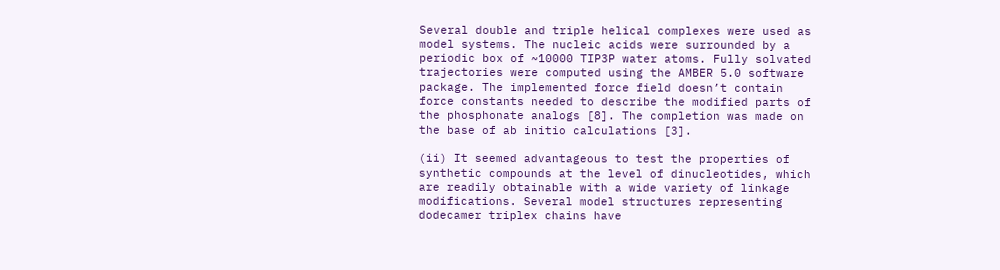Several double and triple helical complexes were used as model systems. The nucleic acids were surrounded by a periodic box of ~10000 TIP3P water atoms. Fully solvated trajectories were computed using the AMBER 5.0 software package. The implemented force field doesn’t contain force constants needed to describe the modified parts of the phosphonate analogs [8]. The completion was made on the base of ab initio calculations [3].

(ii) It seemed advantageous to test the properties of synthetic compounds at the level of dinucleotides, which are readily obtainable with a wide variety of linkage modifications. Several model structures representing dodecamer triplex chains have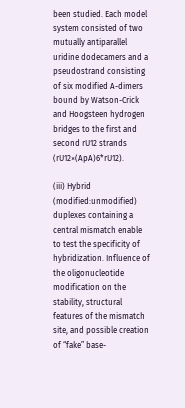been studied. Each model system consisted of two mutually antiparallel uridine dodecamers and a pseudostrand consisting of six modified A-dimers bound by Watson-Crick and Hoogsteen hydrogen bridges to the first and second rU12 strands (rU12×(ApA)6*rU12).

(iii) Hybrid (modified:unmodified) duplexes containing a central mismatch enable to test the specificity of hybridization. Influence of the oligonucleotide modification on the stability, structural features of the mismatch site, and possible creation of “fake” base-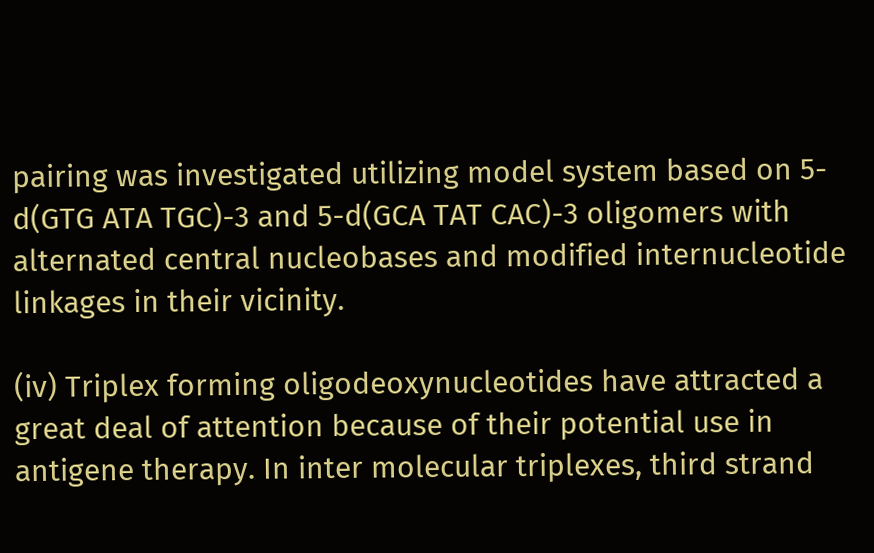pairing was investigated utilizing model system based on 5-d(GTG ATA TGC)-3 and 5-d(GCA TAT CAC)-3 oligomers with alternated central nucleobases and modified internucleotide linkages in their vicinity.

(iv) Triplex forming oligodeoxynucleotides have attracted a great deal of attention because of their potential use in antigene therapy. In inter molecular triplexes, third strand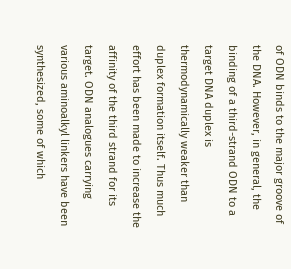of ODN binds to the major groove of the DNA. However, in general, the binding of a third-strand ODN to a target DNA duplex is thermodynamically weaker than duplex formation itself. Thus much effort has been made to increase the affinity of the third strand for its target. ODN analogues carrying various aminoalkyl linkers have been synthesized, some of which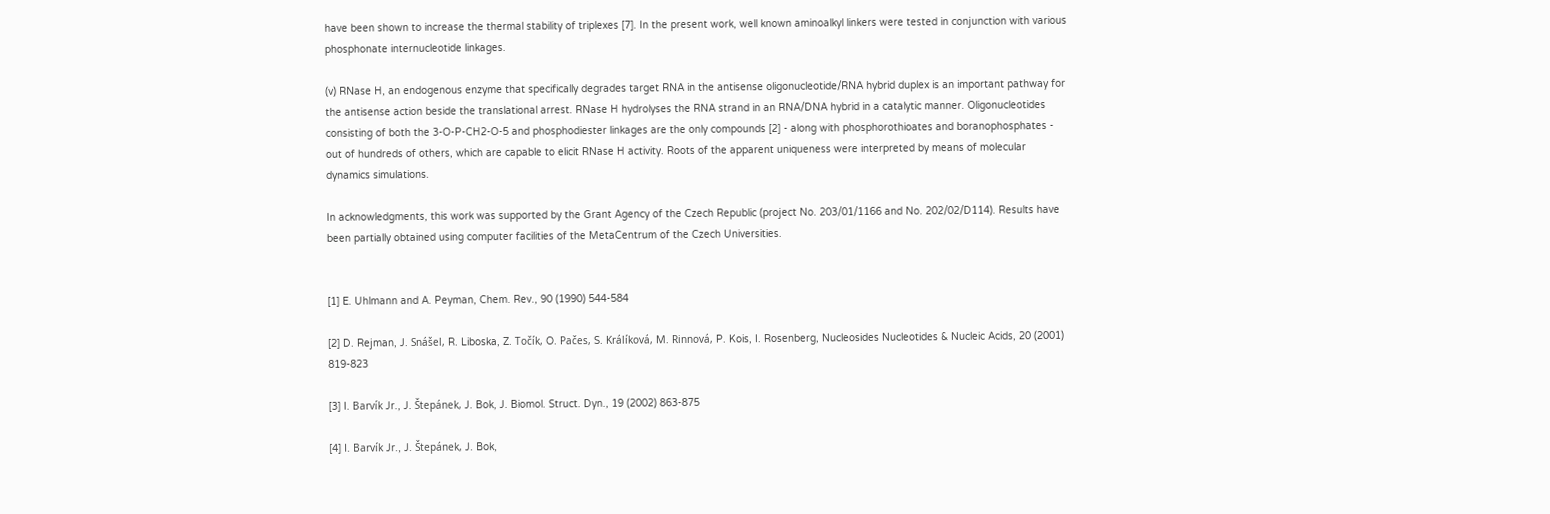have been shown to increase the thermal stability of triplexes [7]. In the present work, well known aminoalkyl linkers were tested in conjunction with various phosphonate internucleotide linkages.

(v) RNase H, an endogenous enzyme that specifically degrades target RNA in the antisense oligonucleotide/RNA hybrid duplex is an important pathway for the antisense action beside the translational arrest. RNase H hydrolyses the RNA strand in an RNA/DNA hybrid in a catalytic manner. Oligonucleotides consisting of both the 3-O-P-CH2-O-5 and phosphodiester linkages are the only compounds [2] - along with phosphorothioates and boranophosphates - out of hundreds of others, which are capable to elicit RNase H activity. Roots of the apparent uniqueness were interpreted by means of molecular dynamics simulations.

In acknowledgments, this work was supported by the Grant Agency of the Czech Republic (project No. 203/01/1166 and No. 202/02/D114). Results have been partially obtained using computer facilities of the MetaCentrum of the Czech Universities.


[1] E. Uhlmann and A. Peyman, Chem. Rev., 90 (1990) 544-584

[2] D. Rejman, J. Snášel, R. Liboska, Z. Točík, O. Pačes, S. Králíková, M. Rinnová, P. Kois, I. Rosenberg, Nucleosides Nucleotides & Nucleic Acids, 20 (2001) 819-823

[3] I. Barvík Jr., J. Štepánek, J. Bok, J. Biomol. Struct. Dyn., 19 (2002) 863-875

[4] I. Barvík Jr., J. Štepánek, J. Bok,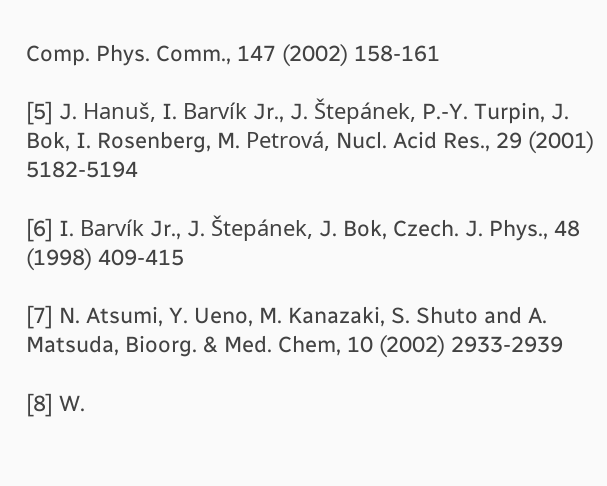Comp. Phys. Comm., 147 (2002) 158-161

[5] J. Hanuš, I. Barvík Jr., J. Štepánek, P.-Y. Turpin, J. Bok, I. Rosenberg, M. Petrová, Nucl. Acid Res., 29 (2001) 5182-5194

[6] I. Barvík Jr., J. Štepánek, J. Bok, Czech. J. Phys., 48 (1998) 409-415

[7] N. Atsumi, Y. Ueno, M. Kanazaki, S. Shuto and A. Matsuda, Bioorg. & Med. Chem, 10 (2002) 2933-2939

[8] W.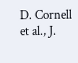D. Cornell et al., J.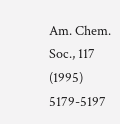Am. Chem. Soc., 117 (1995) 5179-5197